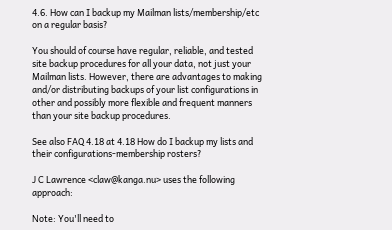4.6. How can I backup my Mailman lists/membership/etc on a regular basis?

You should of course have regular, reliable, and tested site backup procedures for all your data, not just your Mailman lists. However, there are advantages to making and/or distributing backups of your list configurations in other and possibly more flexible and frequent manners than your site backup procedures.

See also FAQ 4.18 at 4.18 How do I backup my lists and their configurations-membership rosters?

J C Lawrence <claw@kanga.nu> uses the following approach:

Note: You'll need to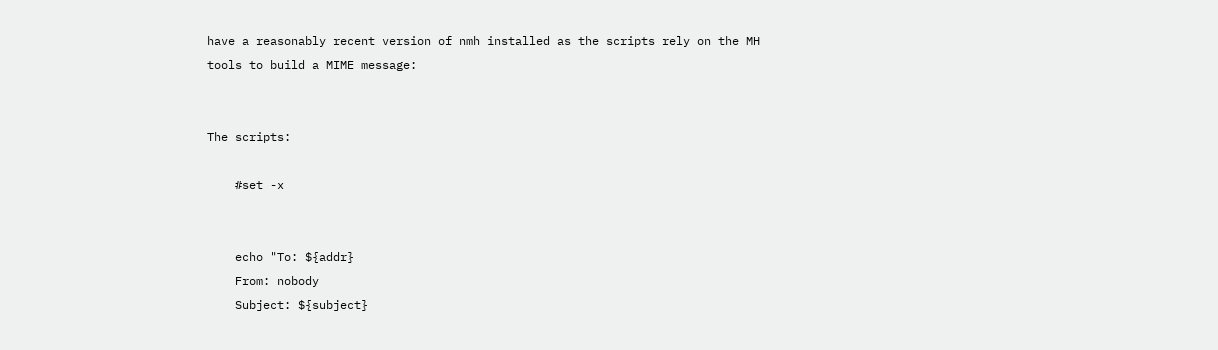have a reasonably recent version of nmh installed as the scripts rely on the MH tools to build a MIME message:


The scripts:

    #set -x


    echo "To: ${addr}
    From: nobody
    Subject: ${subject}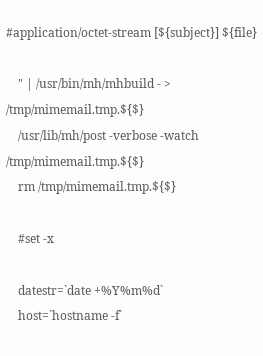#application/octet-stream [${subject}] ${file}

    " | /usr/bin/mh/mhbuild - > /tmp/mimemail.tmp.${$}
    /usr/lib/mh/post -verbose -watch /tmp/mimemail.tmp.${$}
    rm /tmp/mimemail.tmp.${$}

    #set -x

    datestr=`date +%Y%m%d`
    host=`hostname -f`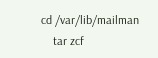cd /var/lib/mailman
    tar zcf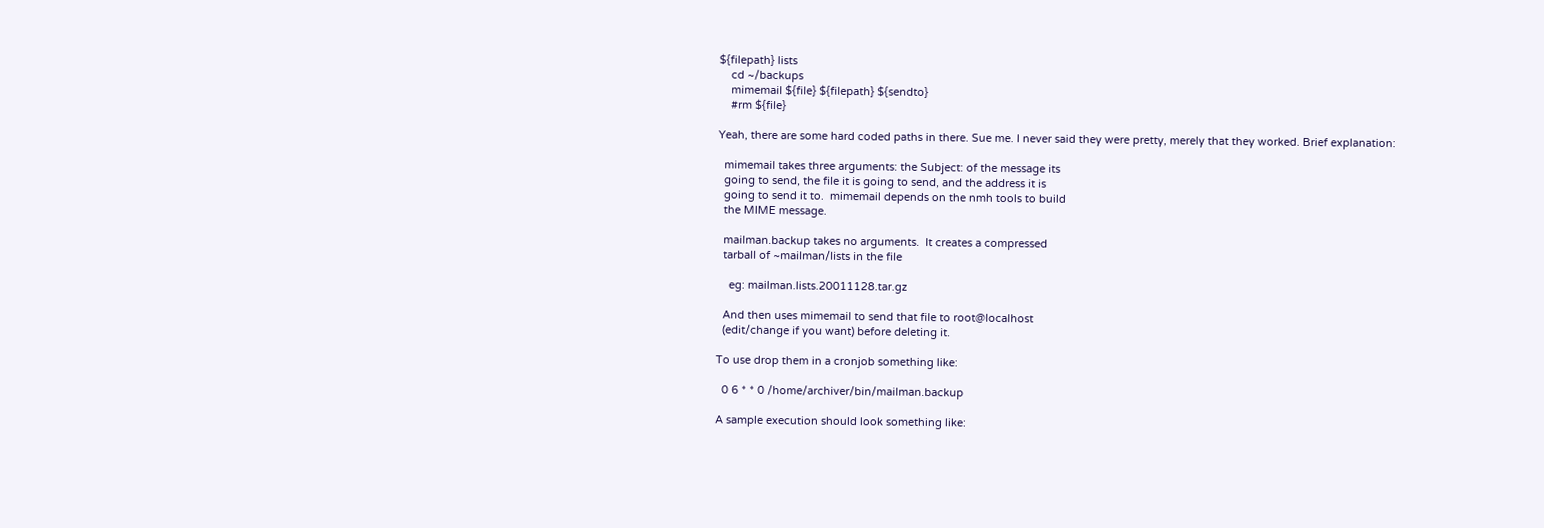${filepath} lists
    cd ~/backups
    mimemail ${file} ${filepath} ${sendto}
    #rm ${file}

Yeah, there are some hard coded paths in there. Sue me. I never said they were pretty, merely that they worked. Brief explanation:

  mimemail takes three arguments: the Subject: of the message its
  going to send, the file it is going to send, and the address it is
  going to send it to.  mimemail depends on the nmh tools to build
  the MIME message.

  mailman.backup takes no arguments.  It creates a compressed
  tarball of ~mailman/lists in the file

    eg: mailman.lists.20011128.tar.gz

  And then uses mimemail to send that file to root@localhost
  (edit/change if you want) before deleting it.

To use drop them in a cronjob something like:

  0 6 * * 0 /home/archiver/bin/mailman.backup

A sample execution should look something like: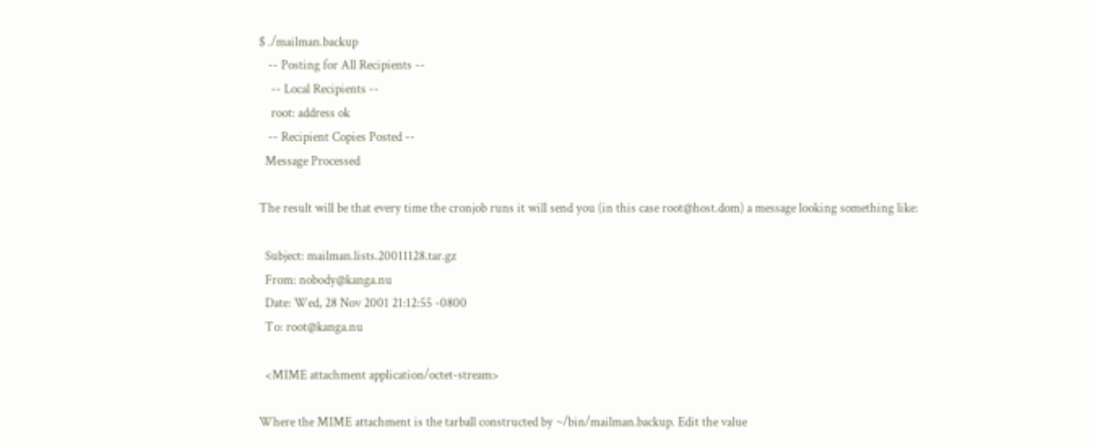$ ./mailman.backup
   -- Posting for All Recipients --
    -- Local Recipients --
    root: address ok
   -- Recipient Copies Posted --
  Message Processed

The result will be that every time the cronjob runs it will send you (in this case root@host.dom) a message looking something like:

  Subject: mailman.lists.20011128.tar.gz
  From: nobody@kanga.nu
  Date: Wed, 28 Nov 2001 21:12:55 -0800
  To: root@kanga.nu

  <MIME attachment application/octet-stream>

Where the MIME attachment is the tarball constructed by ~/bin/mailman.backup. Edit the value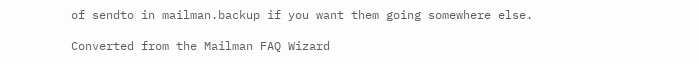of sendto in mailman.backup if you want them going somewhere else.

Converted from the Mailman FAQ Wizard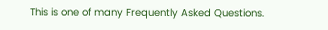This is one of many Frequently Asked Questions.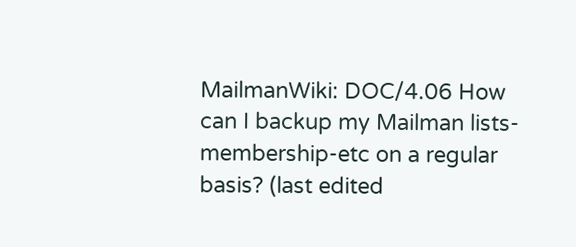MailmanWiki: DOC/4.06 How can I backup my Mailman lists-membership-etc on a regular basis? (last edited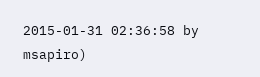2015-01-31 02:36:58 by msapiro)